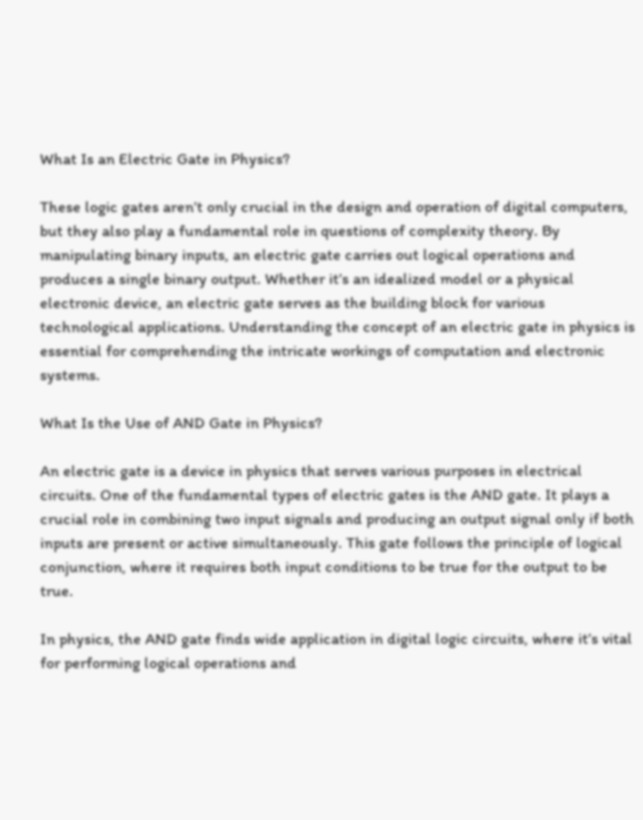What Is an Electric Gate in Physics?

These logic gates aren’t only crucial in the design and operation of digital computers, but they also play a fundamental role in questions of complexity theory. By manipulating binary inputs, an electric gate carries out logical operations and produces a single binary output. Whether it’s an idealized model or a physical electronic device, an electric gate serves as the building block for various technological applications. Understanding the concept of an electric gate in physics is essential for comprehending the intricate workings of computation and electronic systems.

What Is the Use of AND Gate in Physics?

An electric gate is a device in physics that serves various purposes in electrical circuits. One of the fundamental types of electric gates is the AND gate. It plays a crucial role in combining two input signals and producing an output signal only if both inputs are present or active simultaneously. This gate follows the principle of logical conjunction, where it requires both input conditions to be true for the output to be true.

In physics, the AND gate finds wide application in digital logic circuits, where it’s vital for performing logical operations and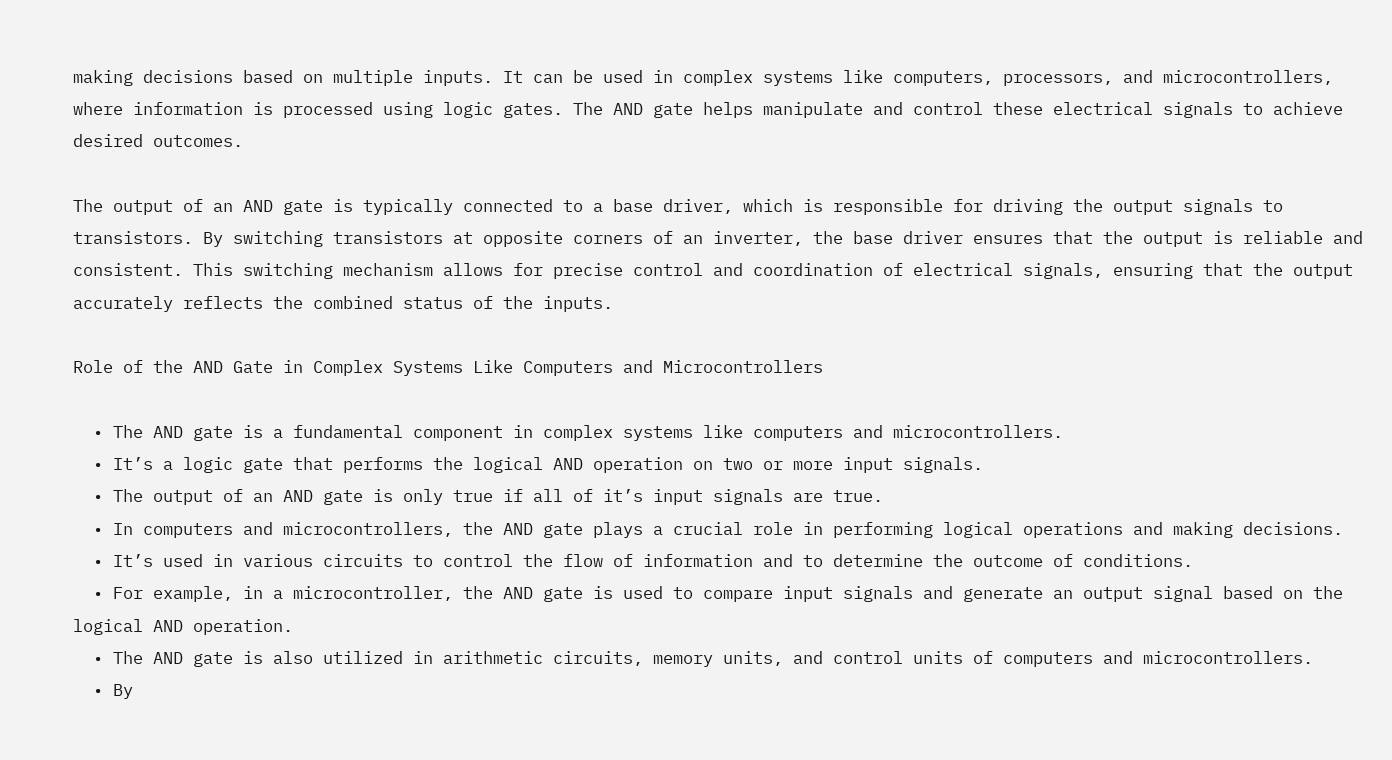making decisions based on multiple inputs. It can be used in complex systems like computers, processors, and microcontrollers, where information is processed using logic gates. The AND gate helps manipulate and control these electrical signals to achieve desired outcomes.

The output of an AND gate is typically connected to a base driver, which is responsible for driving the output signals to transistors. By switching transistors at opposite corners of an inverter, the base driver ensures that the output is reliable and consistent. This switching mechanism allows for precise control and coordination of electrical signals, ensuring that the output accurately reflects the combined status of the inputs.

Role of the AND Gate in Complex Systems Like Computers and Microcontrollers

  • The AND gate is a fundamental component in complex systems like computers and microcontrollers.
  • It’s a logic gate that performs the logical AND operation on two or more input signals.
  • The output of an AND gate is only true if all of it’s input signals are true.
  • In computers and microcontrollers, the AND gate plays a crucial role in performing logical operations and making decisions.
  • It’s used in various circuits to control the flow of information and to determine the outcome of conditions.
  • For example, in a microcontroller, the AND gate is used to compare input signals and generate an output signal based on the logical AND operation.
  • The AND gate is also utilized in arithmetic circuits, memory units, and control units of computers and microcontrollers.
  • By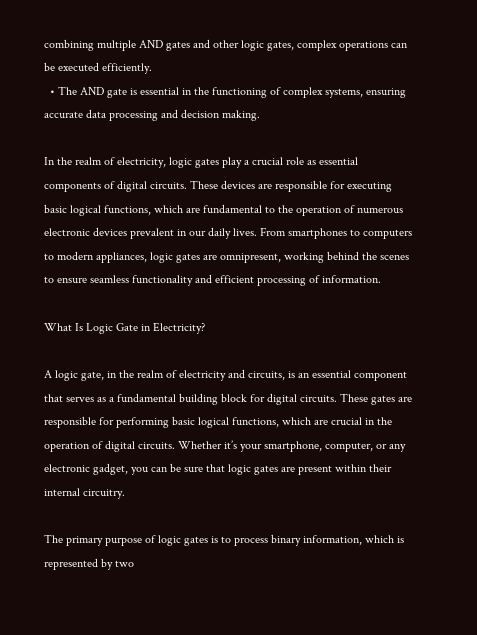combining multiple AND gates and other logic gates, complex operations can be executed efficiently.
  • The AND gate is essential in the functioning of complex systems, ensuring accurate data processing and decision making.

In the realm of electricity, logic gates play a crucial role as essential components of digital circuits. These devices are responsible for executing basic logical functions, which are fundamental to the operation of numerous electronic devices prevalent in our daily lives. From smartphones to computers to modern appliances, logic gates are omnipresent, working behind the scenes to ensure seamless functionality and efficient processing of information.

What Is Logic Gate in Electricity?

A logic gate, in the realm of electricity and circuits, is an essential component that serves as a fundamental building block for digital circuits. These gates are responsible for performing basic logical functions, which are crucial in the operation of digital circuits. Whether it’s your smartphone, computer, or any electronic gadget, you can be sure that logic gates are present within their internal circuitry.

The primary purpose of logic gates is to process binary information, which is represented by two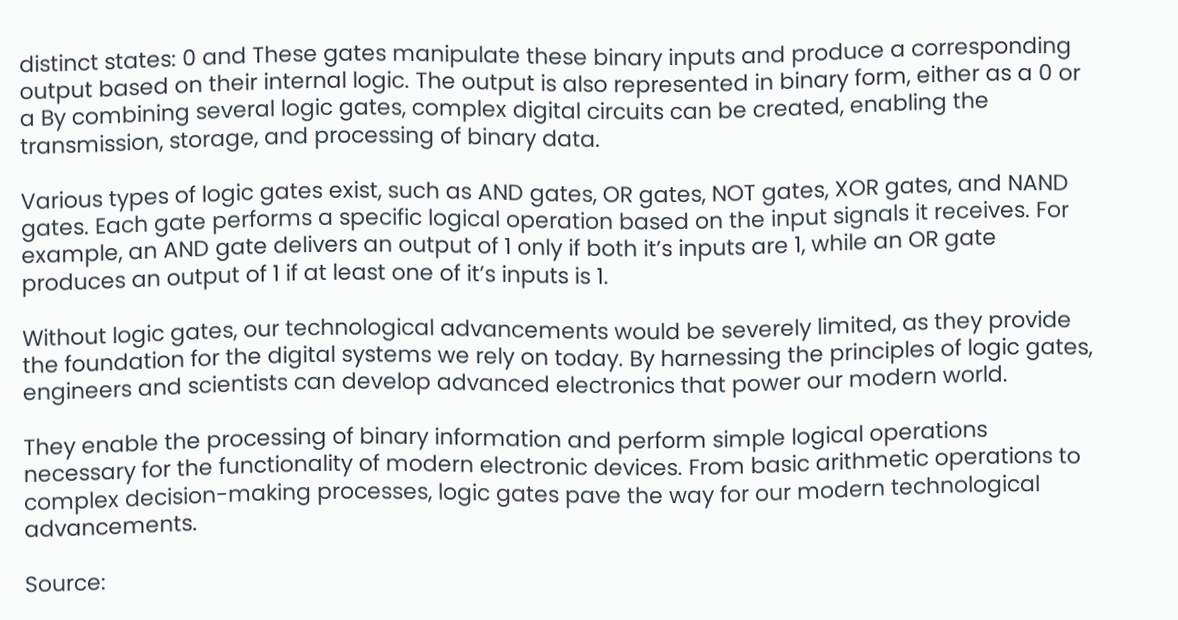distinct states: 0 and These gates manipulate these binary inputs and produce a corresponding output based on their internal logic. The output is also represented in binary form, either as a 0 or a By combining several logic gates, complex digital circuits can be created, enabling the transmission, storage, and processing of binary data.

Various types of logic gates exist, such as AND gates, OR gates, NOT gates, XOR gates, and NAND gates. Each gate performs a specific logical operation based on the input signals it receives. For example, an AND gate delivers an output of 1 only if both it’s inputs are 1, while an OR gate produces an output of 1 if at least one of it’s inputs is 1.

Without logic gates, our technological advancements would be severely limited, as they provide the foundation for the digital systems we rely on today. By harnessing the principles of logic gates, engineers and scientists can develop advanced electronics that power our modern world.

They enable the processing of binary information and perform simple logical operations necessary for the functionality of modern electronic devices. From basic arithmetic operations to complex decision-making processes, logic gates pave the way for our modern technological advancements.

Source: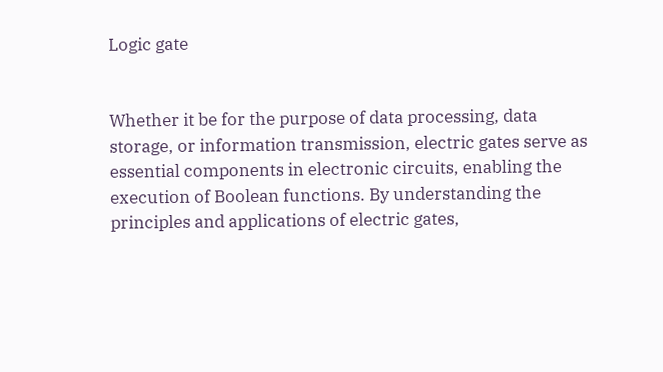Logic gate


Whether it be for the purpose of data processing, data storage, or information transmission, electric gates serve as essential components in electronic circuits, enabling the execution of Boolean functions. By understanding the principles and applications of electric gates,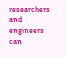researchers and engineers can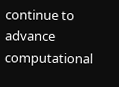continue to advance computational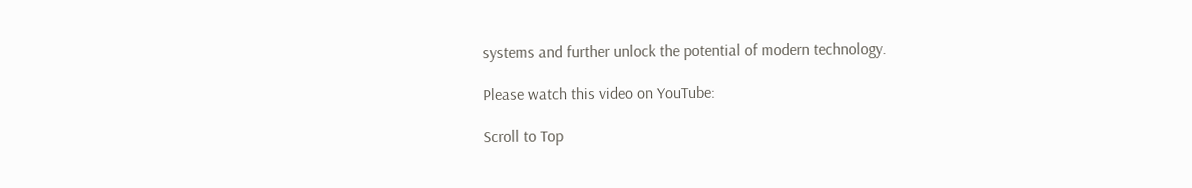systems and further unlock the potential of modern technology.

Please watch this video on YouTube:

Scroll to Top